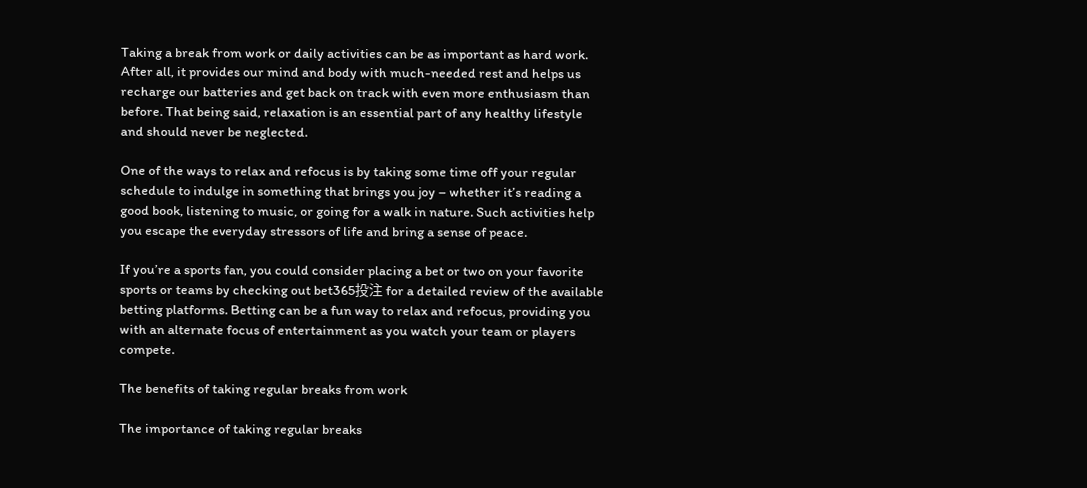Taking a break from work or daily activities can be as important as hard work. After all, it provides our mind and body with much-needed rest and helps us recharge our batteries and get back on track with even more enthusiasm than before. That being said, relaxation is an essential part of any healthy lifestyle and should never be neglected.

One of the ways to relax and refocus is by taking some time off your regular schedule to indulge in something that brings you joy – whether it’s reading a good book, listening to music, or going for a walk in nature. Such activities help you escape the everyday stressors of life and bring a sense of peace.

If you’re a sports fan, you could consider placing a bet or two on your favorite sports or teams by checking out bet365投注 for a detailed review of the available betting platforms. Betting can be a fun way to relax and refocus, providing you with an alternate focus of entertainment as you watch your team or players compete.

The benefits of taking regular breaks from work

The importance of taking regular breaks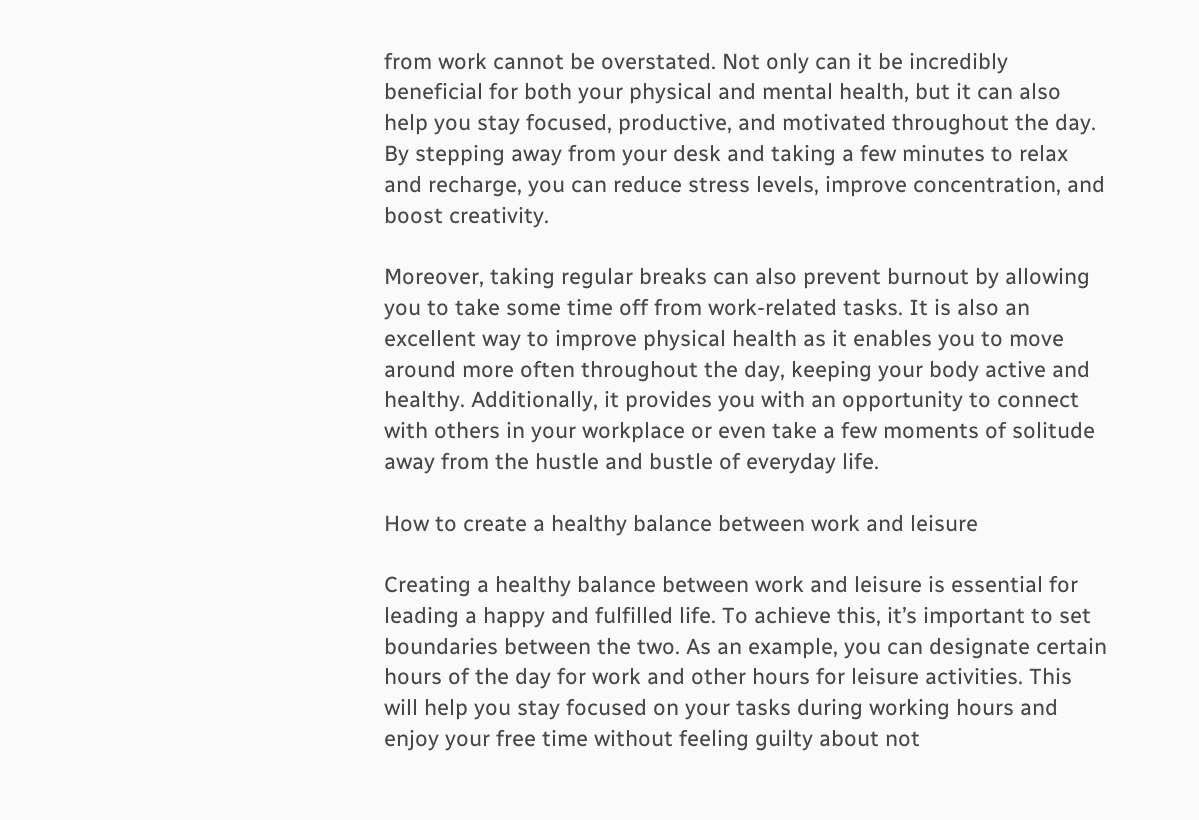from work cannot be overstated. Not only can it be incredibly beneficial for both your physical and mental health, but it can also help you stay focused, productive, and motivated throughout the day. By stepping away from your desk and taking a few minutes to relax and recharge, you can reduce stress levels, improve concentration, and boost creativity.

Moreover, taking regular breaks can also prevent burnout by allowing you to take some time off from work-related tasks. It is also an excellent way to improve physical health as it enables you to move around more often throughout the day, keeping your body active and healthy. Additionally, it provides you with an opportunity to connect with others in your workplace or even take a few moments of solitude away from the hustle and bustle of everyday life.

How to create a healthy balance between work and leisure

Creating a healthy balance between work and leisure is essential for leading a happy and fulfilled life. To achieve this, it’s important to set boundaries between the two. As an example, you can designate certain hours of the day for work and other hours for leisure activities. This will help you stay focused on your tasks during working hours and enjoy your free time without feeling guilty about not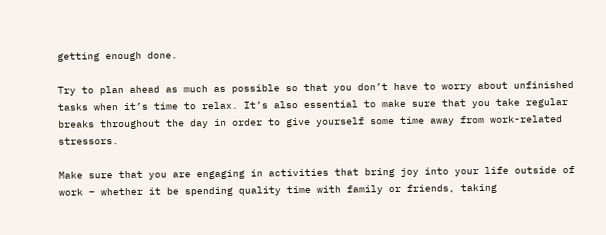getting enough done.

Try to plan ahead as much as possible so that you don’t have to worry about unfinished tasks when it’s time to relax. It’s also essential to make sure that you take regular breaks throughout the day in order to give yourself some time away from work-related stressors.

Make sure that you are engaging in activities that bring joy into your life outside of work – whether it be spending quality time with family or friends, taking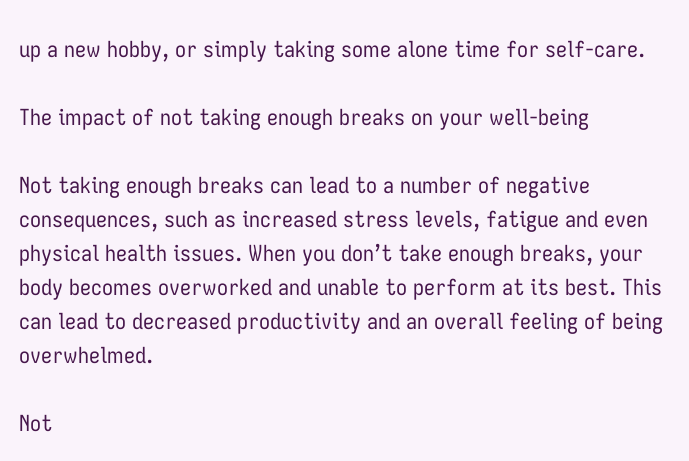up a new hobby, or simply taking some alone time for self-care.

The impact of not taking enough breaks on your well-being

Not taking enough breaks can lead to a number of negative consequences, such as increased stress levels, fatigue and even physical health issues. When you don’t take enough breaks, your body becomes overworked and unable to perform at its best. This can lead to decreased productivity and an overall feeling of being overwhelmed.

Not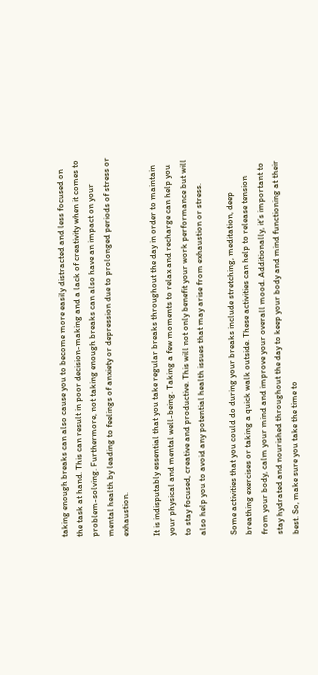taking enough breaks can also cause you to become more easily distracted and less focused on the task at hand. This can result in poor decision-making and a lack of creativity when it comes to problem-solving. Furthermore, not taking enough breaks can also have an impact on your mental health by leading to feelings of anxiety or depression due to prolonged periods of stress or exhaustion.

It is indisputably essential that you take regular breaks throughout the day in order to maintain your physical and mental well-being. Taking a few moments to relax and recharge can help you to stay focused, creative and productive. This will not only benefit your work performance but will also help you to avoid any potential health issues that may arise from exhaustion or stress.

Some activities that you could do during your breaks include stretching, meditation, deep breathing exercises or taking a quick walk outside. These activities can help to release tension from your body, calm your mind and improve your overall mood. Additionally, it’s important to stay hydrated and nourished throughout the day to keep your body and mind functioning at their best. So, make sure you take the time to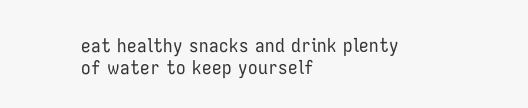eat healthy snacks and drink plenty of water to keep yourself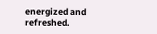energized and refreshed.